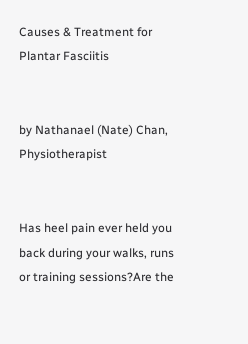Causes & Treatment for Plantar Fasciitis


by Nathanael (Nate) Chan, Physiotherapist


Has heel pain ever held you back during your walks, runs or training sessions?Are the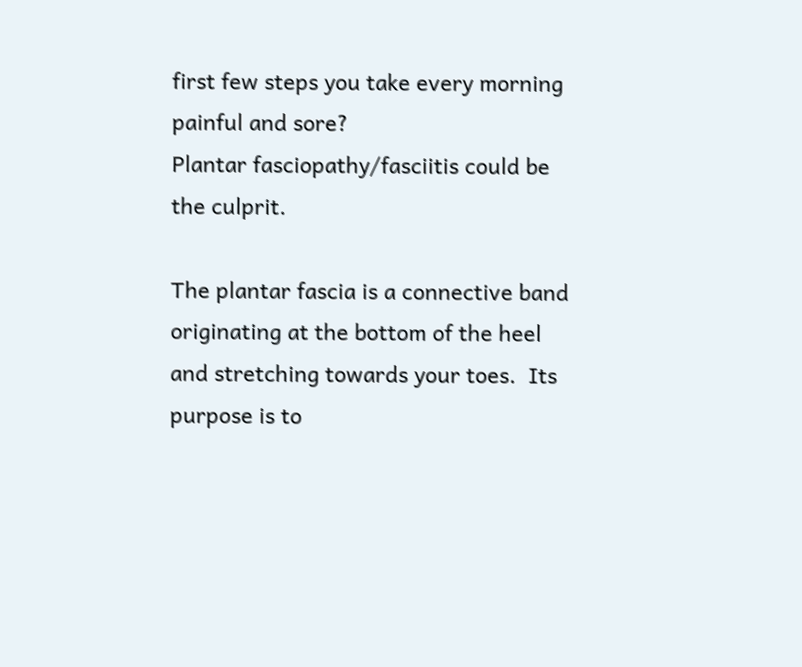first few steps you take every morning painful and sore?
Plantar fasciopathy/fasciitis could be the culprit.

The plantar fascia is a connective band originating at the bottom of the heel and stretching towards your toes.  Its purpose is to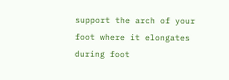support the arch of your foot where it elongates during foot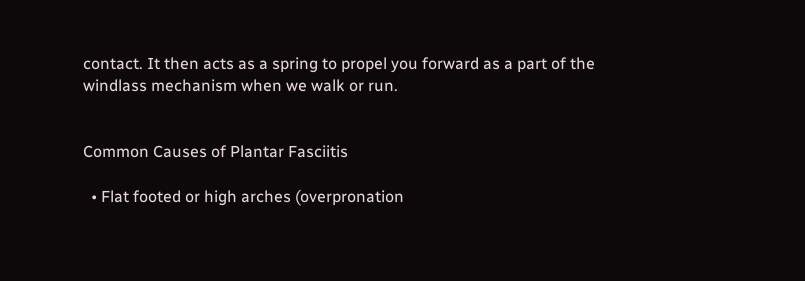contact. It then acts as a spring to propel you forward as a part of the windlass mechanism when we walk or run.


Common Causes of Plantar Fasciitis

  • Flat footed or high arches (overpronation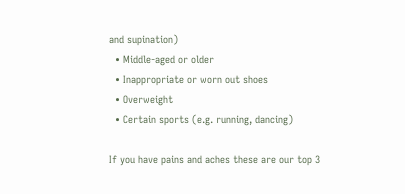and supination)
  • Middle-aged or older
  • Inappropriate or worn out shoes
  • Overweight
  • Certain sports (e.g. running, dancing)

If you have pains and aches these are our top 3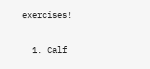exercises!


  1. Calf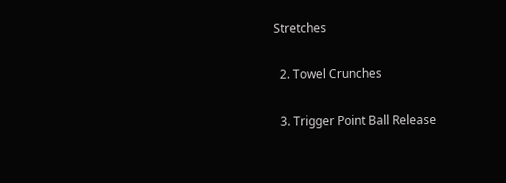Stretches

  2. Towel Crunches

  3. Trigger Point Ball Release